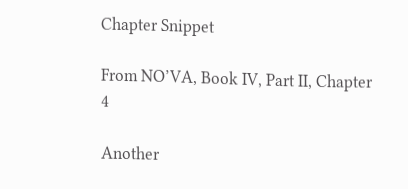Chapter Snippet

From NO’VA, Book IV, Part II, Chapter 4

Another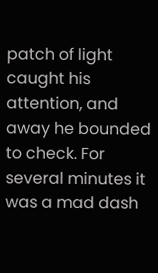patch of light caught his attention, and away he bounded to check. For several minutes it was a mad dash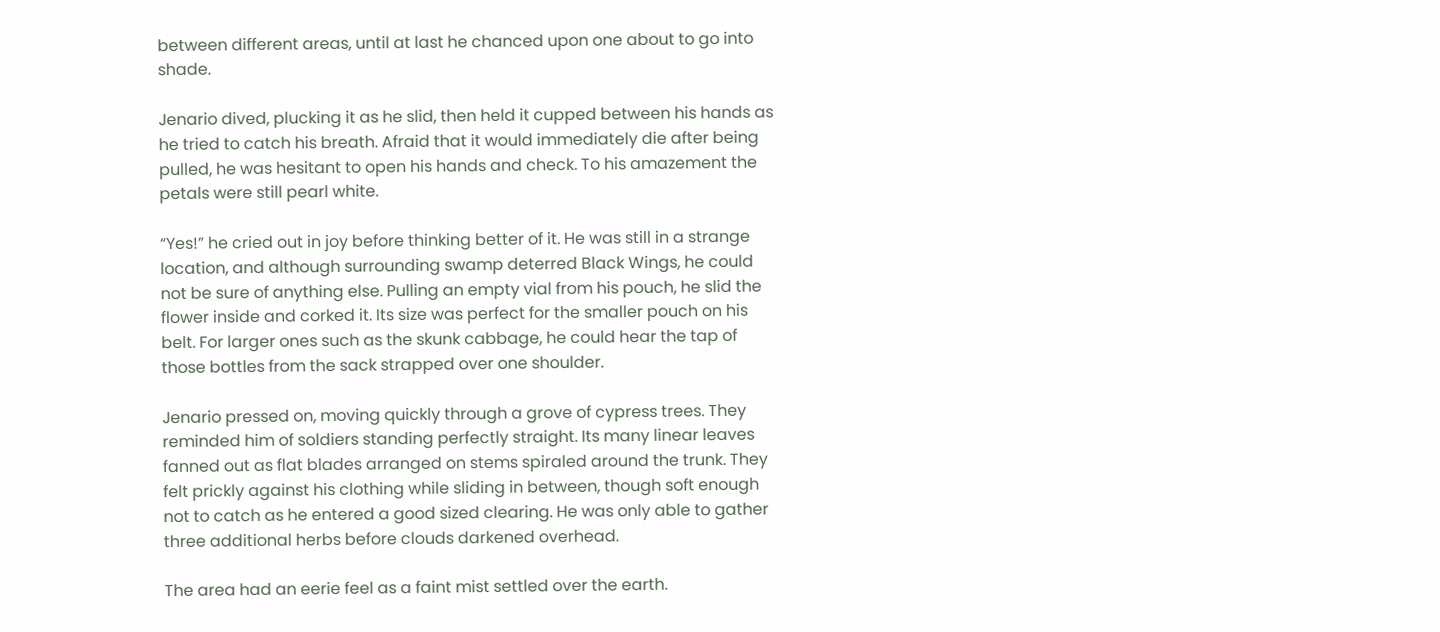between different areas, until at last he chanced upon one about to go into shade.

Jenario dived, plucking it as he slid, then held it cupped between his hands as he tried to catch his breath. Afraid that it would immediately die after being pulled, he was hesitant to open his hands and check. To his amazement the petals were still pearl white.

“Yes!” he cried out in joy before thinking better of it. He was still in a strange location, and although surrounding swamp deterred Black Wings, he could not be sure of anything else. Pulling an empty vial from his pouch, he slid the flower inside and corked it. Its size was perfect for the smaller pouch on his belt. For larger ones such as the skunk cabbage, he could hear the tap of those bottles from the sack strapped over one shoulder.

Jenario pressed on, moving quickly through a grove of cypress trees. They reminded him of soldiers standing perfectly straight. Its many linear leaves fanned out as flat blades arranged on stems spiraled around the trunk. They felt prickly against his clothing while sliding in between, though soft enough not to catch as he entered a good sized clearing. He was only able to gather three additional herbs before clouds darkened overhead.

The area had an eerie feel as a faint mist settled over the earth.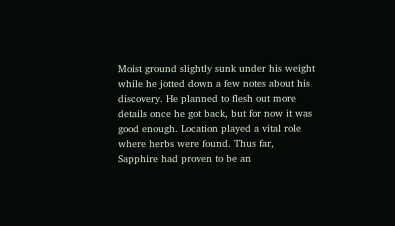Moist ground slightly sunk under his weight while he jotted down a few notes about his discovery. He planned to flesh out more details once he got back, but for now it was good enough. Location played a vital role where herbs were found. Thus far, Sapphire had proven to be an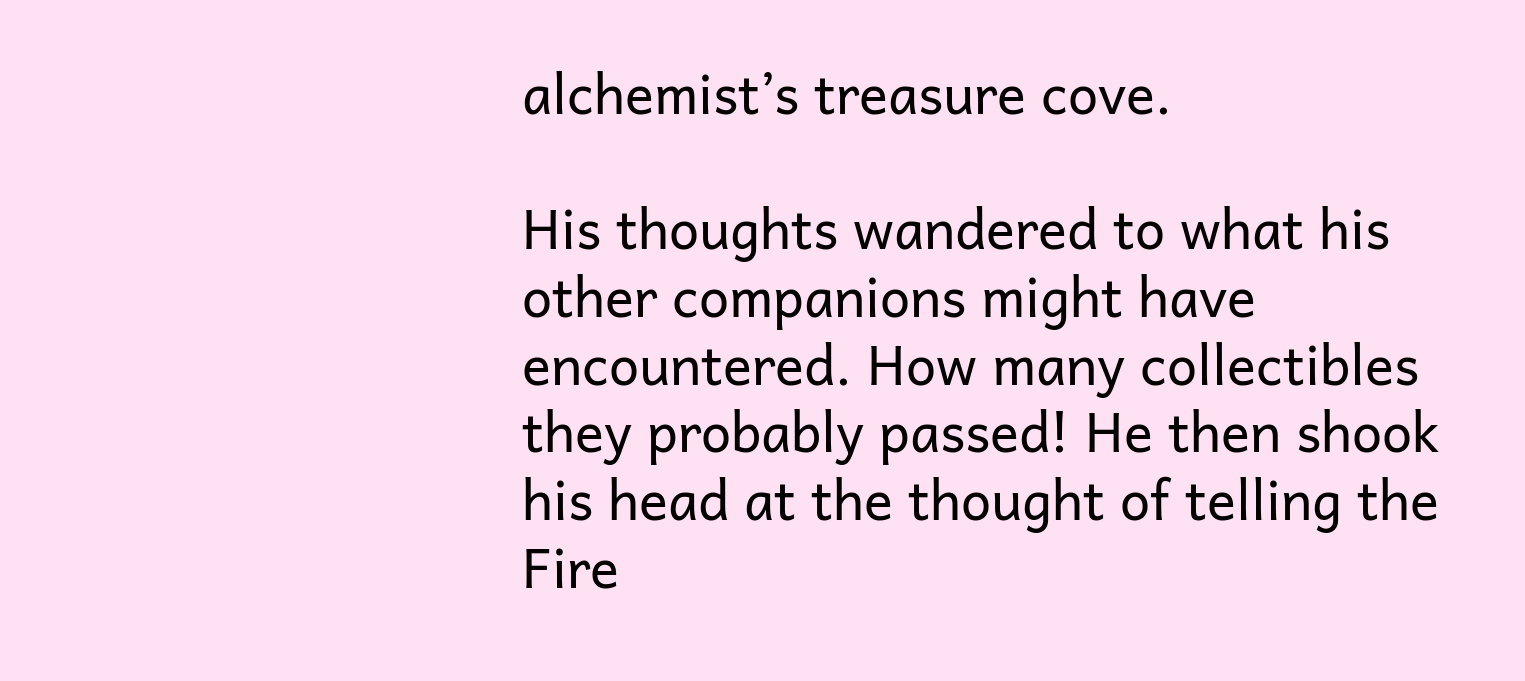alchemist’s treasure cove.

His thoughts wandered to what his other companions might have encountered. How many collectibles they probably passed! He then shook his head at the thought of telling the Fire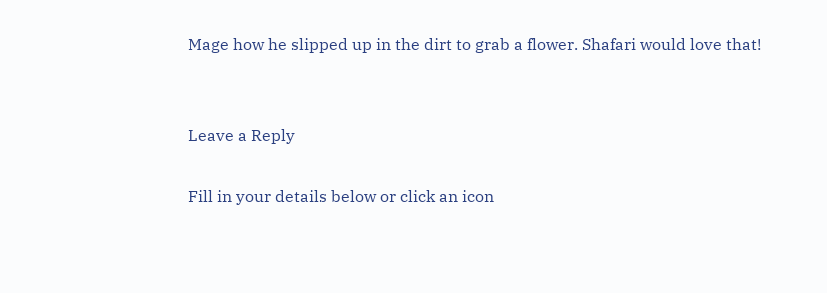Mage how he slipped up in the dirt to grab a flower. Shafari would love that!


Leave a Reply

Fill in your details below or click an icon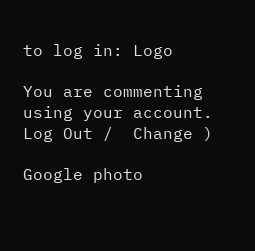to log in: Logo

You are commenting using your account. Log Out /  Change )

Google photo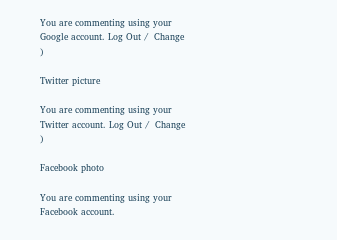You are commenting using your Google account. Log Out /  Change )

Twitter picture

You are commenting using your Twitter account. Log Out /  Change )

Facebook photo

You are commenting using your Facebook account.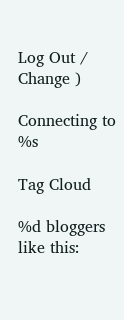Log Out /  Change )

Connecting to %s

Tag Cloud

%d bloggers like this: